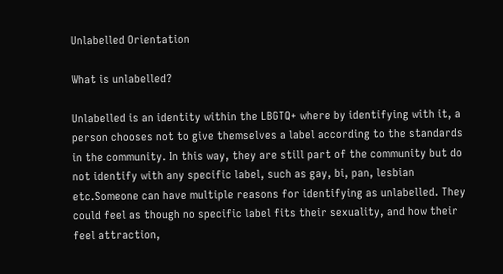Unlabelled Orientation

What is unlabelled?

Unlabelled is an identity within the LBGTQ+ where by identifying with it, a person chooses not to give themselves a label according to the standards in the community. In this way, they are still part of the community but do not identify with any specific label, such as gay, bi, pan, lesbian etc.Someone can have multiple reasons for identifying as unlabelled. They could feel as though no specific label fits their sexuality, and how their feel attraction,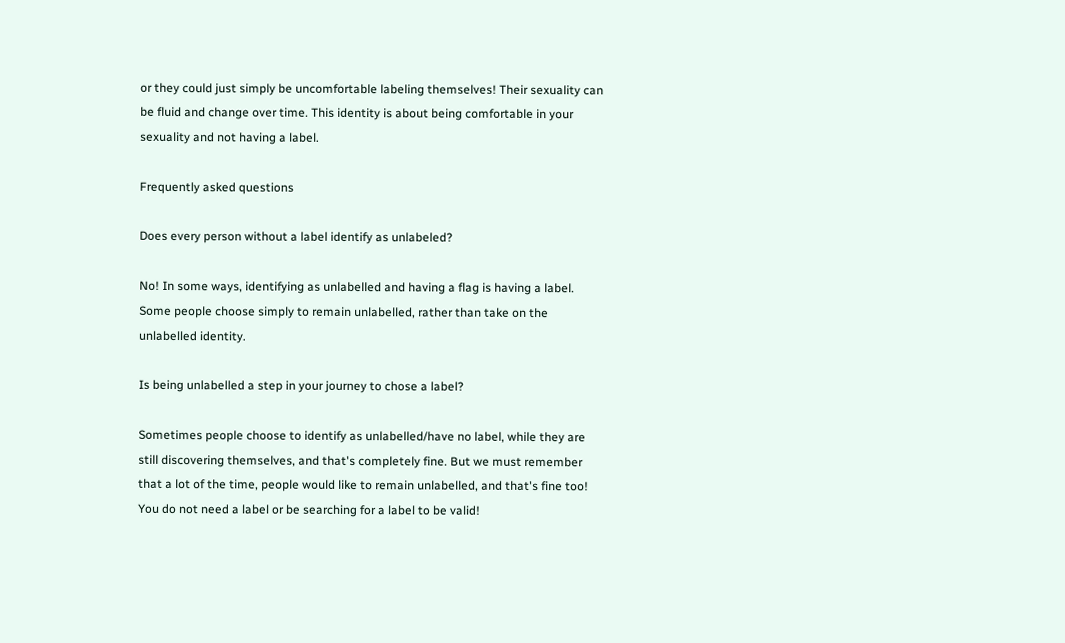or they could just simply be uncomfortable labeling themselves! Their sexuality can be fluid and change over time. This identity is about being comfortable in your sexuality and not having a label.

Frequently asked questions

Does every person without a label identify as unlabeled?

No! In some ways, identifying as unlabelled and having a flag is having a label. Some people choose simply to remain unlabelled, rather than take on the unlabelled identity.

Is being unlabelled a step in your journey to chose a label?

Sometimes people choose to identify as unlabelled/have no label, while they are still discovering themselves, and that's completely fine. But we must remember that a lot of the time, people would like to remain unlabelled, and that's fine too! You do not need a label or be searching for a label to be valid!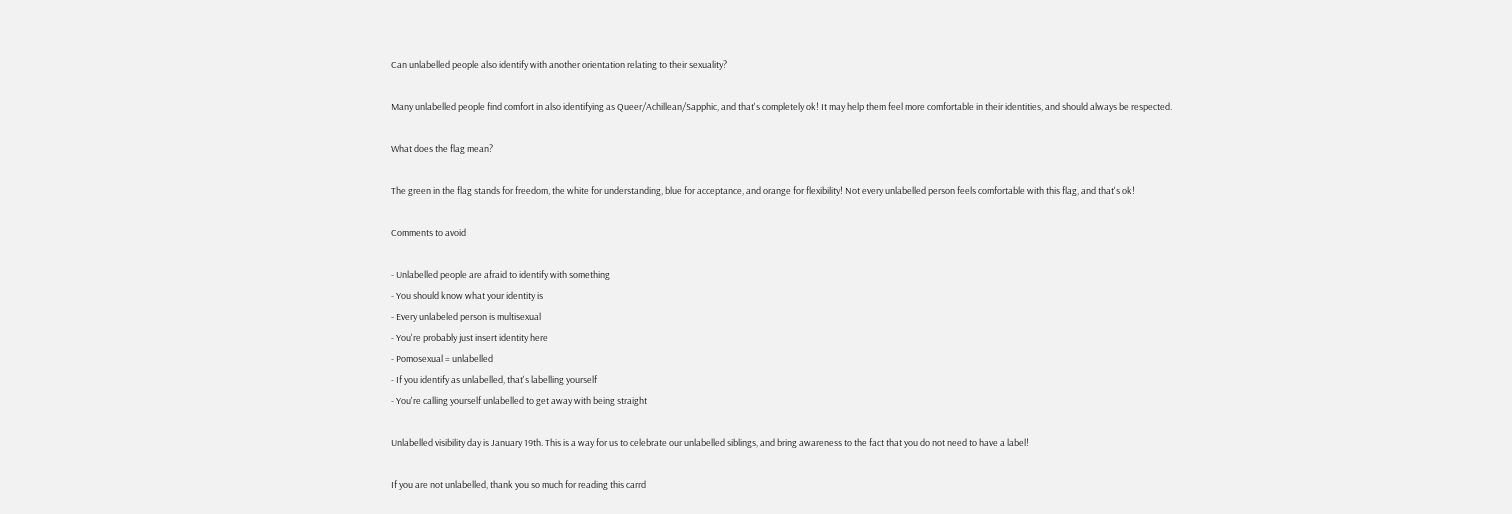Can unlabelled people also identify with another orientation relating to their sexuality?

Many unlabelled people find comfort in also identifying as Queer/Achillean/Sapphic, and that's completely ok! It may help them feel more comfortable in their identities, and should always be respected.

What does the flag mean?

The green in the flag stands for freedom, the white for understanding, blue for acceptance, and orange for flexibility! Not every unlabelled person feels comfortable with this flag, and that's ok!

Comments to avoid

- Unlabelled people are afraid to identify with something
- You should know what your identity is
- Every unlabeled person is multisexual
- You're probably just insert identity here
- Pomosexual = unlabelled
- If you identify as unlabelled, that's labelling yourself
- You're calling yourself unlabelled to get away with being straight

Unlabelled visibility day is January 19th. This is a way for us to celebrate our unlabelled siblings, and bring awareness to the fact that you do not need to have a label!

If you are not unlabelled, thank you so much for reading this carrd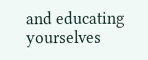and educating yourselves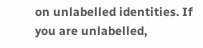on unlabelled identities. If you are unlabelled,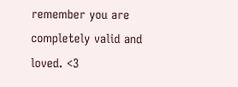remember you are completely valid and loved. <3